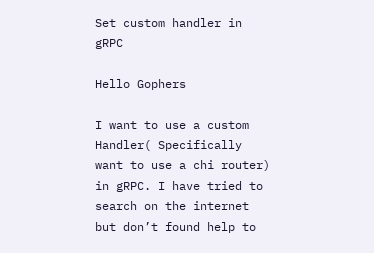Set custom handler in gRPC

Hello Gophers

I want to use a custom Handler( Specifically want to use a chi router) in gRPC. I have tried to search on the internet but don’t found help to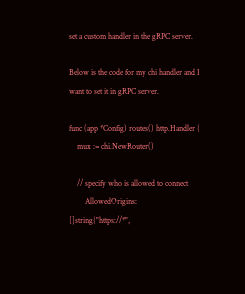set a custom handler in the gRPC server.

Below is the code for my chi handler and I want to set it in gRPC server.

func (app *Config) routes() http.Handler {
    mux := chi.NewRouter()

    // specify who is allowed to connect
        AllowedOrigins:   []string{"https://*",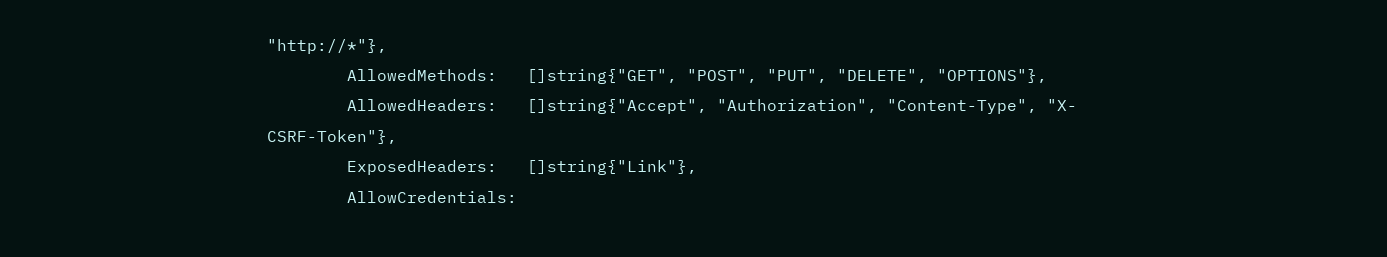"http://*"},
        AllowedMethods:   []string{"GET", "POST", "PUT", "DELETE", "OPTIONS"},
        AllowedHeaders:   []string{"Accept", "Authorization", "Content-Type", "X-CSRF-Token"},
        ExposedHeaders:   []string{"Link"},
        AllowCredentials: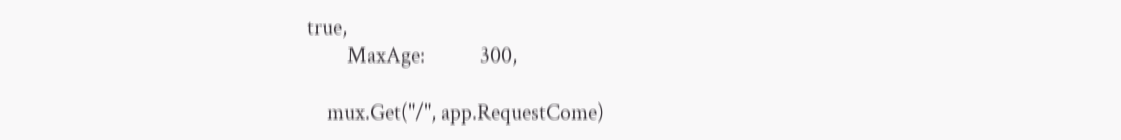true,
        MaxAge:           300,

    mux.Get("/", app.RequestCome)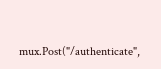mux.Post("/authenticate",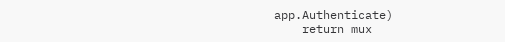app.Authenticate)
    return mux